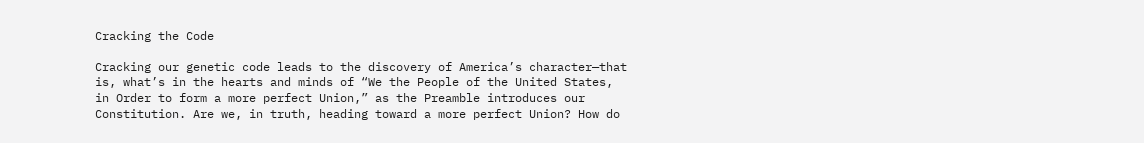Cracking the Code

Cracking our genetic code leads to the discovery of America’s character—that is, what’s in the hearts and minds of “We the People of the United States, in Order to form a more perfect Union,” as the Preamble introduces our Constitution. Are we, in truth, heading toward a more perfect Union? How do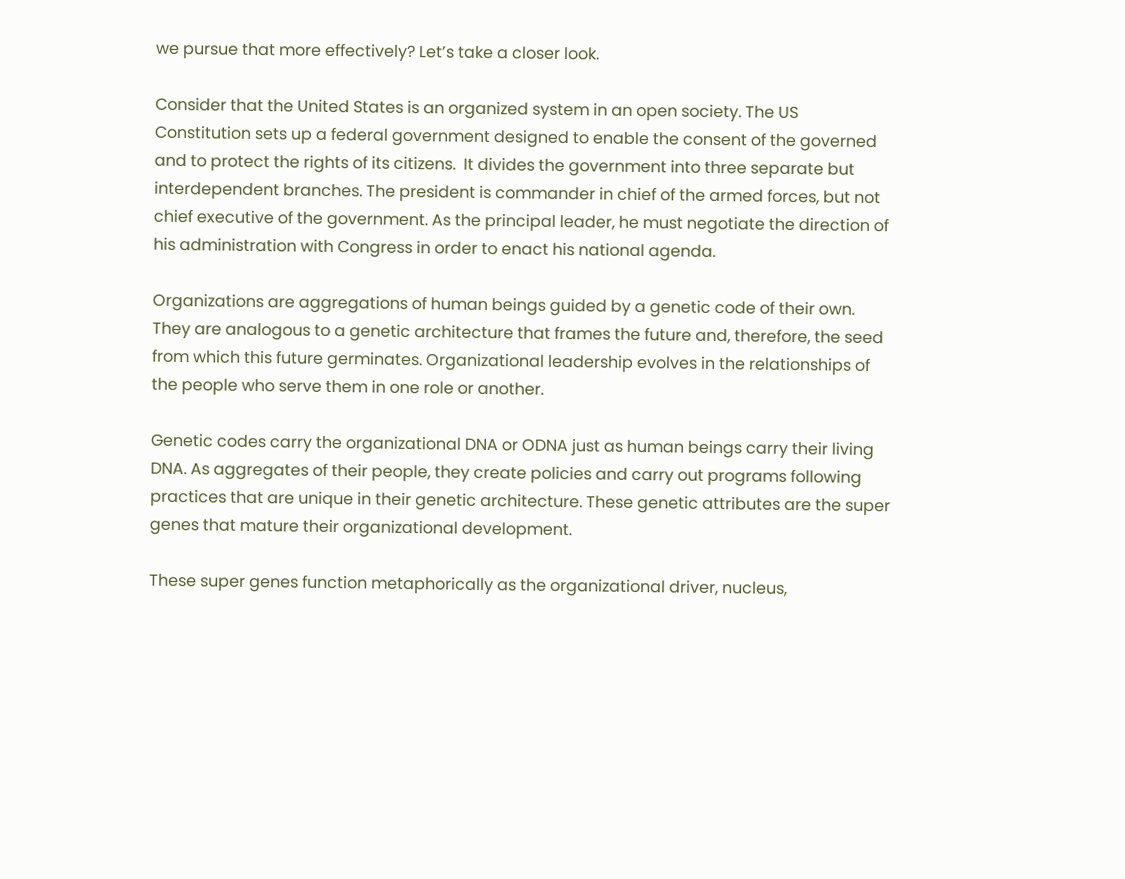we pursue that more effectively? Let’s take a closer look.

Consider that the United States is an organized system in an open society. The US Constitution sets up a federal government designed to enable the consent of the governed and to protect the rights of its citizens.  It divides the government into three separate but interdependent branches. The president is commander in chief of the armed forces, but not chief executive of the government. As the principal leader, he must negotiate the direction of his administration with Congress in order to enact his national agenda.

Organizations are aggregations of human beings guided by a genetic code of their own. They are analogous to a genetic architecture that frames the future and, therefore, the seed from which this future germinates. Organizational leadership evolves in the relationships of the people who serve them in one role or another.

Genetic codes carry the organizational DNA or ODNA just as human beings carry their living DNA. As aggregates of their people, they create policies and carry out programs following practices that are unique in their genetic architecture. These genetic attributes are the super genes that mature their organizational development.

These super genes function metaphorically as the organizational driver, nucleus,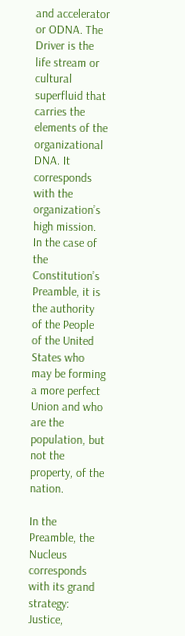and accelerator or ODNA. The Driver is the life stream or cultural superfluid that carries the elements of the organizational DNA. It corresponds with the organization’s high mission. In the case of the Constitution’s Preamble, it is the authority of the People of the United States who may be forming a more perfect Union and who are the population, but not the property, of the nation.

In the Preamble, the Nucleus corresponds with its grand strategy: Justice,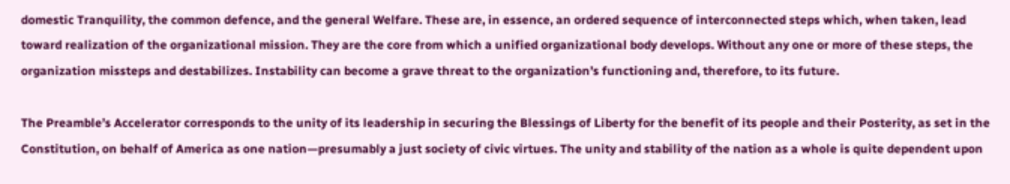domestic Tranquility, the common defence, and the general Welfare. These are, in essence, an ordered sequence of interconnected steps which, when taken, lead toward realization of the organizational mission. They are the core from which a unified organizational body develops. Without any one or more of these steps, the organization missteps and destabilizes. Instability can become a grave threat to the organization’s functioning and, therefore, to its future.

The Preamble’s Accelerator corresponds to the unity of its leadership in securing the Blessings of Liberty for the benefit of its people and their Posterity, as set in the Constitution, on behalf of America as one nation—presumably a just society of civic virtues. The unity and stability of the nation as a whole is quite dependent upon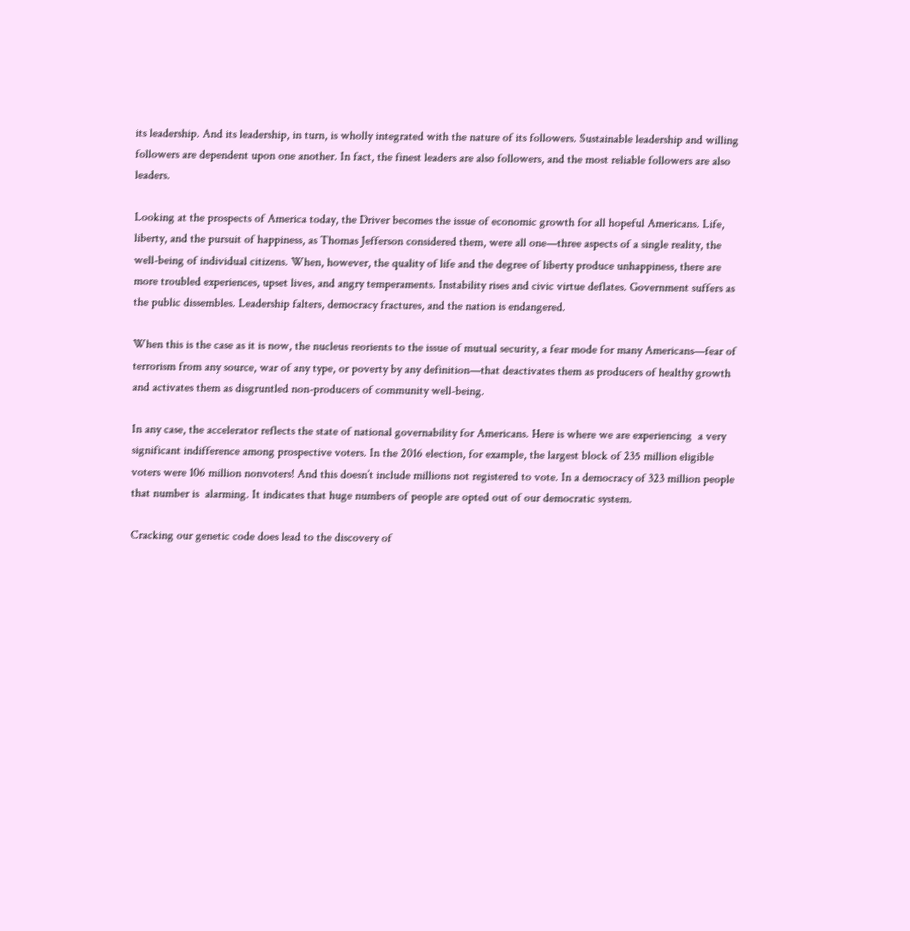its leadership. And its leadership, in turn, is wholly integrated with the nature of its followers. Sustainable leadership and willing followers are dependent upon one another. In fact, the finest leaders are also followers, and the most reliable followers are also leaders.

Looking at the prospects of America today, the Driver becomes the issue of economic growth for all hopeful Americans. Life, liberty, and the pursuit of happiness, as Thomas Jefferson considered them, were all one—three aspects of a single reality, the well-being of individual citizens. When, however, the quality of life and the degree of liberty produce unhappiness, there are more troubled experiences, upset lives, and angry temperaments. Instability rises and civic virtue deflates. Government suffers as the public dissembles. Leadership falters, democracy fractures, and the nation is endangered.

When this is the case as it is now, the nucleus reorients to the issue of mutual security, a fear mode for many Americans—fear of terrorism from any source, war of any type, or poverty by any definition—that deactivates them as producers of healthy growth and activates them as disgruntled non-producers of community well-being.

In any case, the accelerator reflects the state of national governability for Americans. Here is where we are experiencing  a very significant indifference among prospective voters. In the 2016 election, for example, the largest block of 235 million eligible voters were 106 million nonvoters! And this doesn’t include millions not registered to vote. In a democracy of 323 million people that number is  alarming. It indicates that huge numbers of people are opted out of our democratic system.

Cracking our genetic code does lead to the discovery of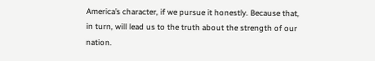America’s character, if we pursue it honestly. Because that, in turn, will lead us to the truth about the strength of our nation.